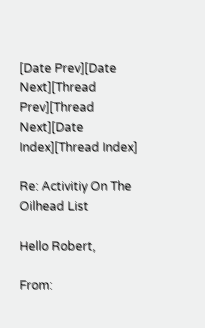[Date Prev][Date Next][Thread Prev][Thread Next][Date Index][Thread Index]

Re: Activitiy On The Oilhead List

Hello Robert,

From: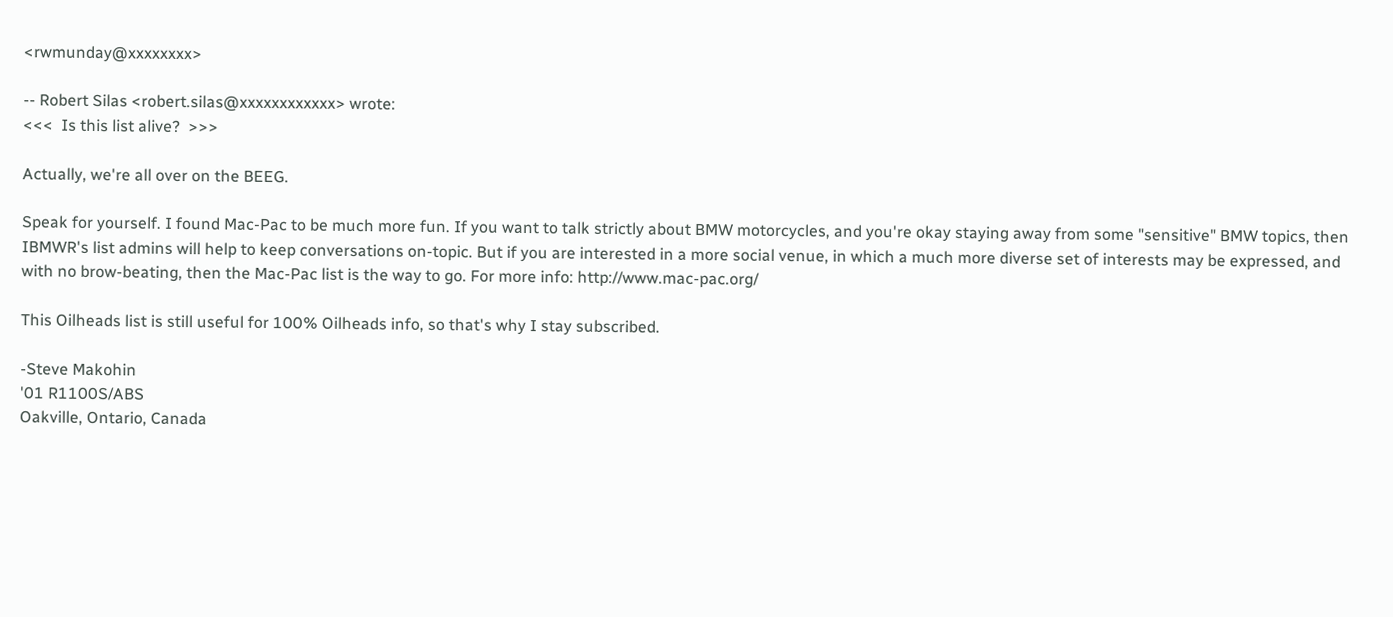<rwmunday@xxxxxxxx>

-- Robert Silas <robert.silas@xxxxxxxxxxxx> wrote:
<<<  Is this list alive?  >>>

Actually, we're all over on the BEEG.

Speak for yourself. I found Mac-Pac to be much more fun. If you want to talk strictly about BMW motorcycles, and you're okay staying away from some "sensitive" BMW topics, then IBMWR's list admins will help to keep conversations on-topic. But if you are interested in a more social venue, in which a much more diverse set of interests may be expressed, and with no brow-beating, then the Mac-Pac list is the way to go. For more info: http://www.mac-pac.org/

This Oilheads list is still useful for 100% Oilheads info, so that's why I stay subscribed.

-Steve Makohin
'01 R1100S/ABS
Oakville, Ontario, Canada